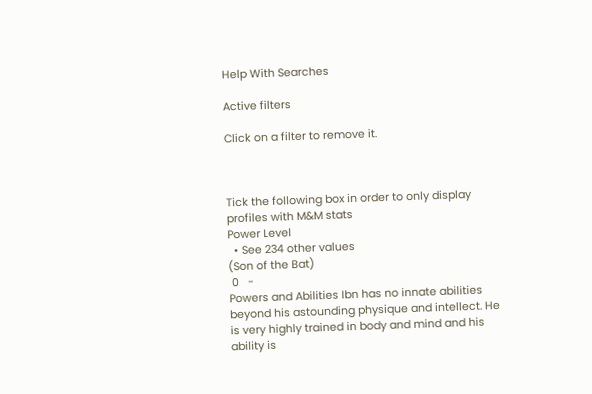Help With Searches

Active filters

Click on a filter to remove it.



Tick the following box in order to only display profiles with M&M stats
Power Level
  • See 234 other values
(Son of the Bat)
 0   -
Powers and Abilities Ibn has no innate abilities beyond his astounding physique and intellect. He is very highly trained in body and mind and his ability is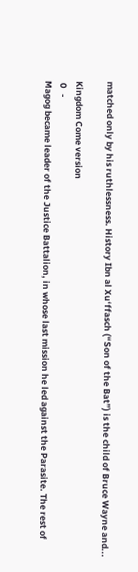matched only by his ruthlessness. History Ibn al Xu‘ffasch (“Son of the Bat”) is the child of Bruce Wayne and...

Kingdom Come version
 0   -
Magog became leader of the Justice Battalion, in whose last mission he led against the Parasite. The rest of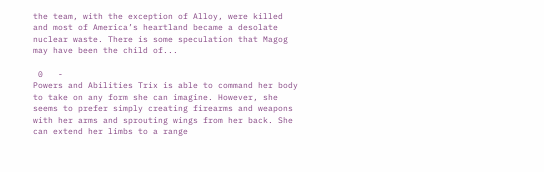the team, with the exception of Alloy, were killed and most of America’s heartland became a desolate nuclear waste. There is some speculation that Magog may have been the child of...

 0   -
Powers and Abilities Trix is able to command her body to take on any form she can imagine. However, she seems to prefer simply creating firearms and weapons with her arms and sprouting wings from her back. She can extend her limbs to a range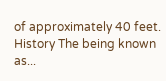of approximately 40 feet. History The being known as...